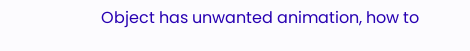Object has unwanted animation, how to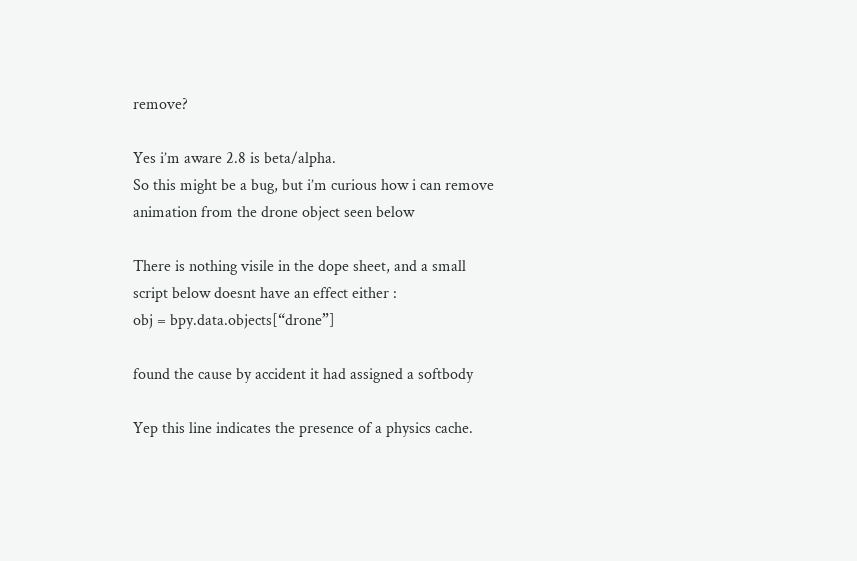remove?

Yes i’m aware 2.8 is beta/alpha.
So this might be a bug, but i’m curious how i can remove animation from the drone object seen below

There is nothing visile in the dope sheet, and a small script below doesnt have an effect either :
obj = bpy.data.objects[“drone”]

found the cause by accident it had assigned a softbody

Yep this line indicates the presence of a physics cache.